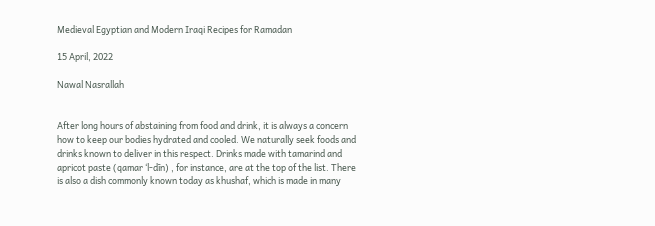Medieval Egyptian and Modern Iraqi Recipes for Ramadan

15 April, 2022

Nawal Nasrallah


After long hours of abstaining from food and drink, it is always a concern how to keep our bodies hydrated and cooled. We naturally seek foods and drinks known to deliver in this respect. Drinks made with tamarind and apricot paste (qamar ‘l-dīn) , for instance, are at the top of the list. There is also a dish commonly known today as khushaf, which is made in many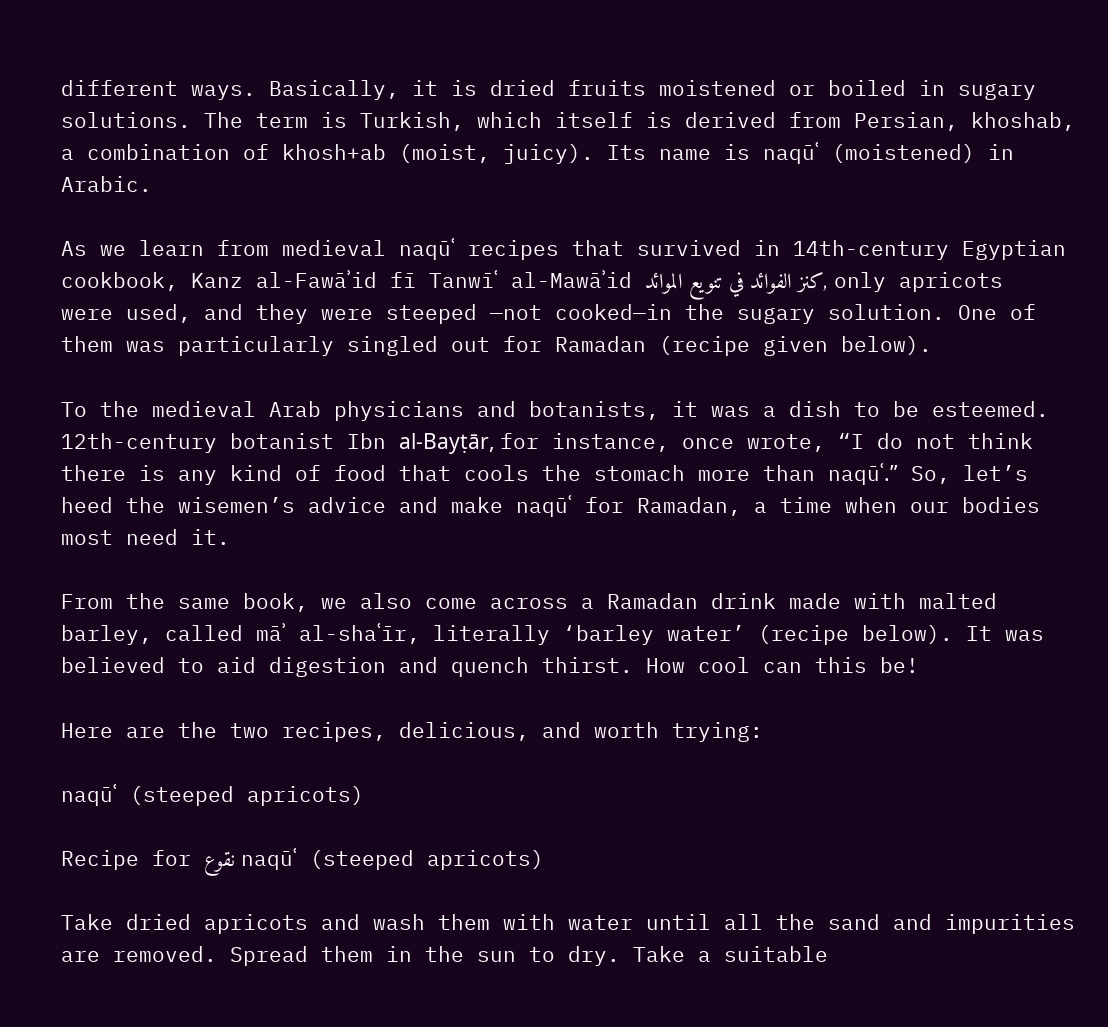different ways. Basically, it is dried fruits moistened or boiled in sugary solutions. The term is Turkish, which itself is derived from Persian, khoshab, a combination of khosh+ab (moist, juicy). Its name is naqūʿ (moistened) in Arabic.

As we learn from medieval naqūʿ recipes that survived in 14th-century Egyptian cookbook, Kanz al-Fawāʾid fī Tanwīʿ al-Mawāʾid كنز الفوائد في تنويع الموائد, only apricots were used, and they were steeped —not cooked—in the sugary solution. One of them was particularly singled out for Ramadan (recipe given below).

To the medieval Arab physicians and botanists, it was a dish to be esteemed. 12th-century botanist Ibn al-Bayṭār, for instance, once wrote, “I do not think there is any kind of food that cools the stomach more than naqūʿ.” So, let’s heed the wisemen’s advice and make naqūʿ for Ramadan, a time when our bodies most need it.

From the same book, we also come across a Ramadan drink made with malted barley, called māʾ al-shaʿīr, literally ‘barley water’ (recipe below). It was believed to aid digestion and quench thirst. How cool can this be!

Here are the two recipes, delicious, and worth trying:

naqūʿ (steeped apricots)

Recipe for نقوع naqūʿ (steeped apricots)

Take dried apricots and wash them with water until all the sand and impurities are removed. Spread them in the sun to dry. Take a suitable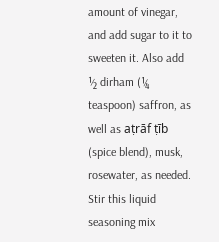amount of vinegar, and add sugar to it to sweeten it. Also add ½ dirham (¼ teaspoon) saffron, as well as aṭrāf ṭīb (spice blend), musk, rosewater, as needed. Stir this liquid seasoning mix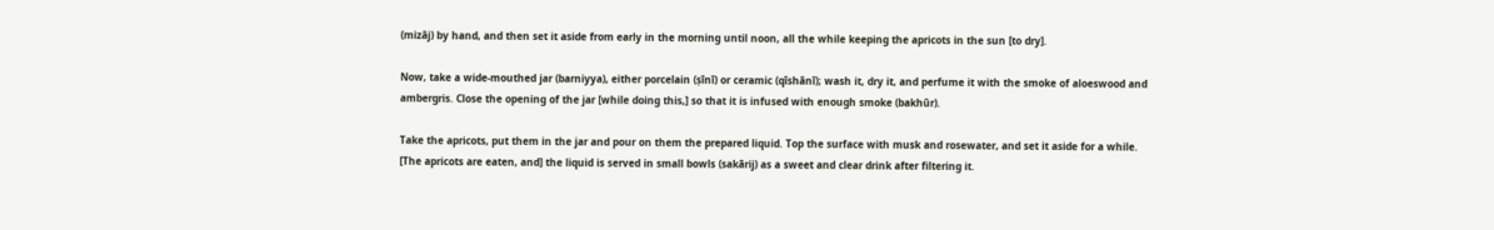(mizāj) by hand, and then set it aside from early in the morning until noon, all the while keeping the apricots in the sun [to dry].

Now, take a wide-mouthed jar (barniyya), either porcelain (ṣīnī) or ceramic (qīshānī); wash it, dry it, and perfume it with the smoke of aloeswood and ambergris. Close the opening of the jar [while doing this,] so that it is infused with enough smoke (bakhūr).

Take the apricots, put them in the jar and pour on them the prepared liquid. Top the surface with musk and rosewater, and set it aside for a while. [The apricots are eaten, and] the liquid is served in small bowls (sakārij) as a sweet and clear drink after filtering it.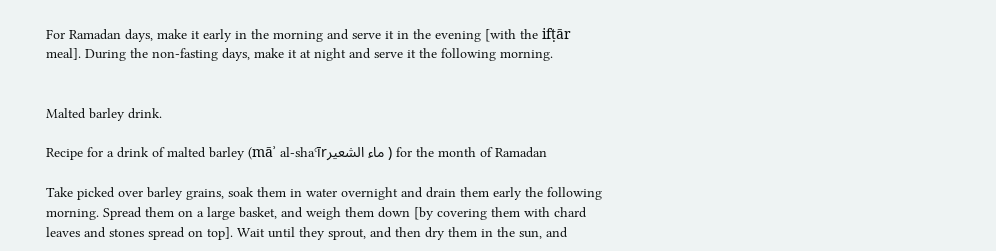For Ramadan days, make it early in the morning and serve it in the evening [with the ifṭār meal]. During the non-fasting days, make it at night and serve it the following morning.


Malted barley drink.

Recipe for a drink of malted barley (māʾ al-shaʿīrماء الشعير ) for the month of Ramadan

Take picked over barley grains, soak them in water overnight and drain them early the following morning. Spread them on a large basket, and weigh them down [by covering them with chard leaves and stones spread on top]. Wait until they sprout, and then dry them in the sun, and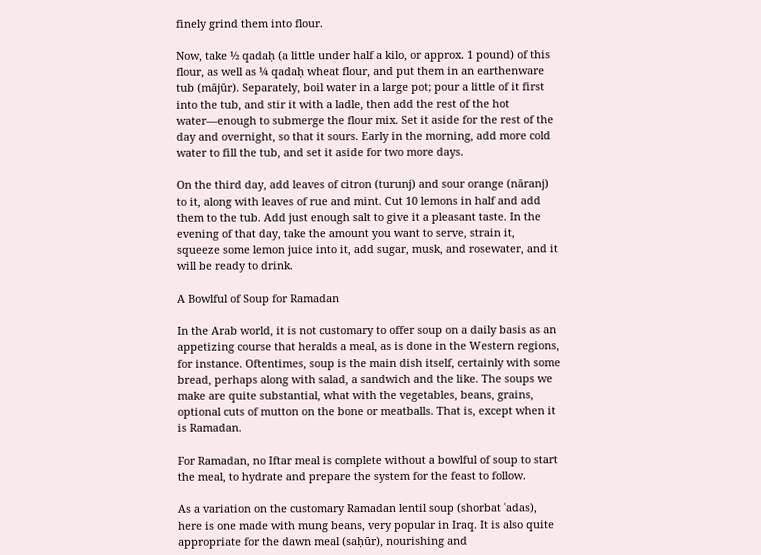finely grind them into flour.

Now, take ½ qadaḥ (a little under half a kilo, or approx. 1 pound) of this flour, as well as ¼ qadaḥ wheat flour, and put them in an earthenware tub (mājūr). Separately, boil water in a large pot; pour a little of it first into the tub, and stir it with a ladle, then add the rest of the hot water—enough to submerge the flour mix. Set it aside for the rest of the day and overnight, so that it sours. Early in the morning, add more cold water to fill the tub, and set it aside for two more days.

On the third day, add leaves of citron (turunj) and sour orange (nāranj) to it, along with leaves of rue and mint. Cut 10 lemons in half and add them to the tub. Add just enough salt to give it a pleasant taste. In the evening of that day, take the amount you want to serve, strain it, squeeze some lemon juice into it, add sugar, musk, and rosewater, and it will be ready to drink.

A Bowlful of Soup for Ramadan

In the Arab world, it is not customary to offer soup on a daily basis as an appetizing course that heralds a meal, as is done in the Western regions, for instance. Oftentimes, soup is the main dish itself, certainly with some bread, perhaps along with salad, a sandwich and the like. The soups we make are quite substantial, what with the vegetables, beans, grains, optional cuts of mutton on the bone or meatballs. That is, except when it is Ramadan.

For Ramadan, no Iftar meal is complete without a bowlful of soup to start the meal, to hydrate and prepare the system for the feast to follow.

As a variation on the customary Ramadan lentil soup (shorbat ʿadas), here is one made with mung beans, very popular in Iraq. It is also quite appropriate for the dawn meal (saḥūr), nourishing and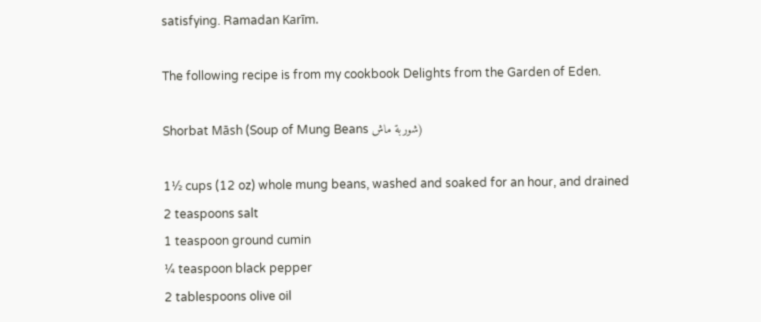satisfying. Ramadan Karīm.

The following recipe is from my cookbook Delights from the Garden of Eden.

Shorbat Māsh (Soup of Mung Beans شوربة ماش)

1½ cups (12 oz) whole mung beans, washed and soaked for an hour, and drained
2 teaspoons salt
1 teaspoon ground cumin
¼ teaspoon black pepper
2 tablespoons olive oil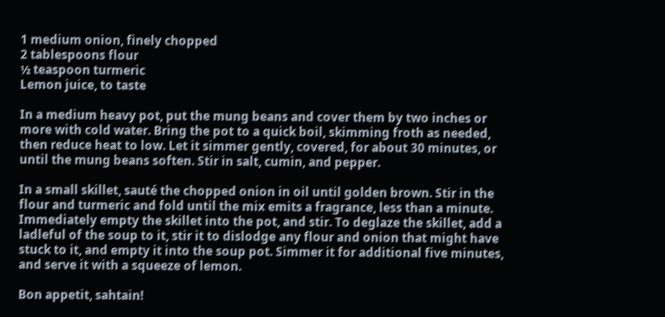1 medium onion, finely chopped
2 tablespoons flour
½ teaspoon turmeric
Lemon juice, to taste

In a medium heavy pot, put the mung beans and cover them by two inches or more with cold water. Bring the pot to a quick boil, skimming froth as needed, then reduce heat to low. Let it simmer gently, covered, for about 30 minutes, or until the mung beans soften. Stir in salt, cumin, and pepper.

In a small skillet, sauté the chopped onion in oil until golden brown. Stir in the flour and turmeric and fold until the mix emits a fragrance, less than a minute. Immediately empty the skillet into the pot, and stir. To deglaze the skillet, add a ladleful of the soup to it, stir it to dislodge any flour and onion that might have stuck to it, and empty it into the soup pot. Simmer it for additional five minutes, and serve it with a squeeze of lemon.

Bon appetit, sahtain!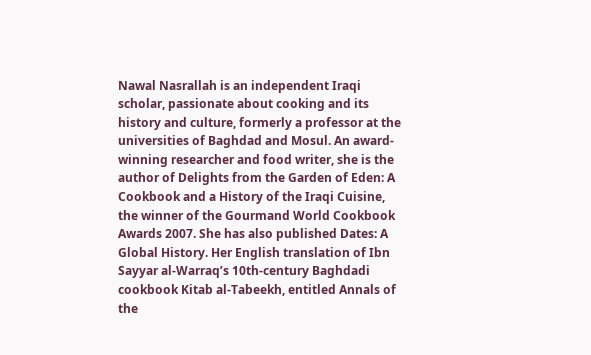Nawal Nasrallah is an independent Iraqi scholar, passionate about cooking and its history and culture, formerly a professor at the universities of Baghdad and Mosul. An award-winning researcher and food writer, she is the author of Delights from the Garden of Eden: A Cookbook and a History of the Iraqi Cuisine, the winner of the Gourmand World Cookbook Awards 2007. She has also published Dates: A Global History. Her English translation of Ibn Sayyar al-Warraq’s 10th-century Baghdadi cookbook Kitab al-Tabeekh, entitled Annals of the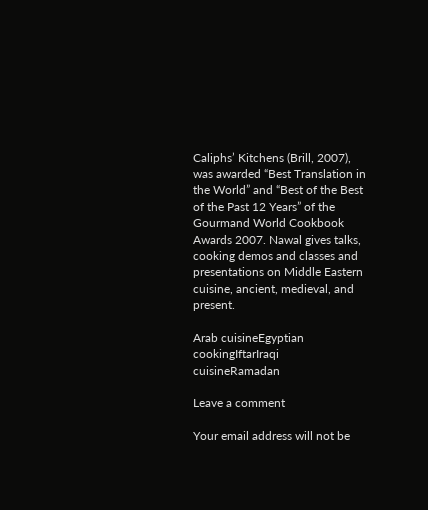Caliphs’ Kitchens (Brill, 2007), was awarded “Best Translation in the World” and “Best of the Best of the Past 12 Years” of the Gourmand World Cookbook Awards 2007. Nawal gives talks, cooking demos and classes and presentations on Middle Eastern cuisine, ancient, medieval, and present.

Arab cuisineEgyptian cookingIftarIraqi cuisineRamadan

Leave a comment

Your email address will not be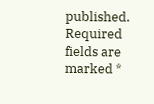published. Required fields are marked *